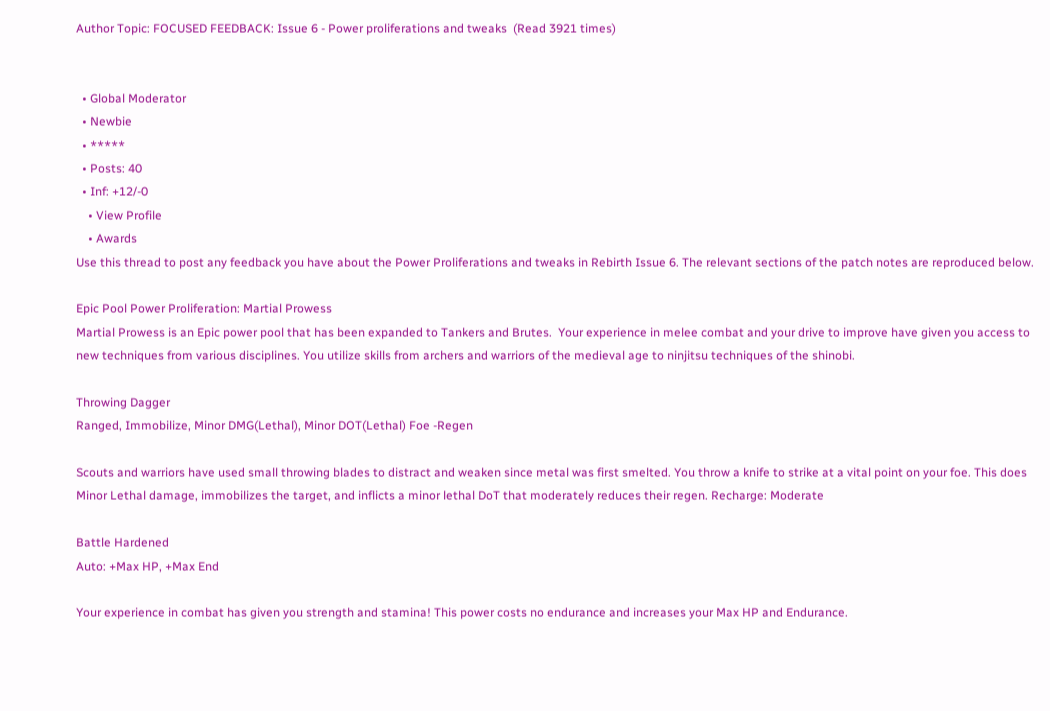Author Topic: FOCUSED FEEDBACK: Issue 6 - Power proliferations and tweaks  (Read 3921 times)


  • Global Moderator
  • Newbie
  • *****
  • Posts: 40
  • Inf: +12/-0
    • View Profile
    • Awards
Use this thread to post any feedback you have about the Power Proliferations and tweaks in Rebirth Issue 6. The relevant sections of the patch notes are reproduced below.

Epic Pool Power Proliferation: Martial Prowess
Martial Prowess is an Epic power pool that has been expanded to Tankers and Brutes.  Your experience in melee combat and your drive to improve have given you access to new techniques from various disciplines. You utilize skills from archers and warriors of the medieval age to ninjitsu techniques of the shinobi.

Throwing Dagger
Ranged, Immobilize, Minor DMG(Lethal), Minor DOT(Lethal) Foe -Regen

Scouts and warriors have used small throwing blades to distract and weaken since metal was first smelted. You throw a knife to strike at a vital point on your foe. This does Minor Lethal damage, immobilizes the target, and inflicts a minor lethal DoT that moderately reduces their regen. Recharge: Moderate

Battle Hardened
Auto: +Max HP, +Max End

Your experience in combat has given you strength and stamina! This power costs no endurance and increases your Max HP and Endurance.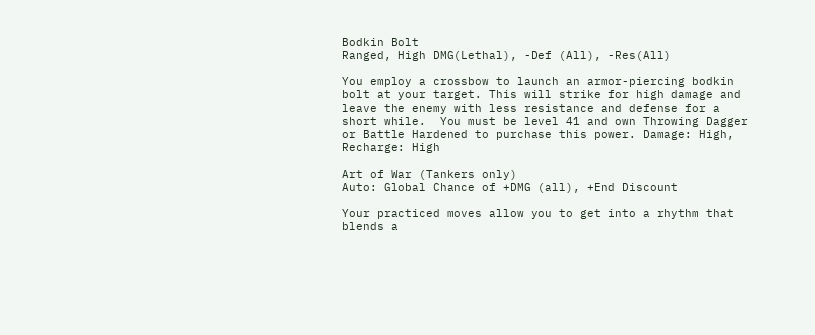Bodkin Bolt
Ranged, High DMG(Lethal), -Def (All), -Res(All)

You employ a crossbow to launch an armor-piercing bodkin bolt at your target. This will strike for high damage and leave the enemy with less resistance and defense for a short while.  You must be level 41 and own Throwing Dagger or Battle Hardened to purchase this power. Damage: High, Recharge: High

Art of War (Tankers only)
Auto: Global Chance of +DMG (all), +End Discount

Your practiced moves allow you to get into a rhythm that blends a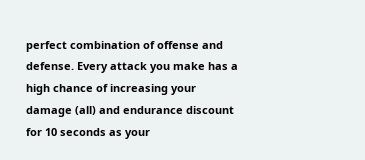perfect combination of offense and defense. Every attack you make has a high chance of increasing your damage (all) and endurance discount for 10 seconds as your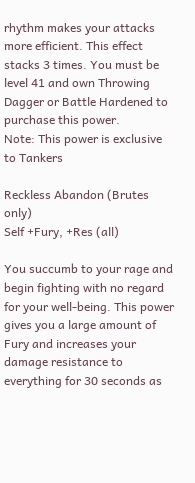rhythm makes your attacks more efficient. This effect stacks 3 times. You must be level 41 and own Throwing Dagger or Battle Hardened to purchase this power.
Note: This power is exclusive to Tankers

Reckless Abandon (Brutes only)
Self +Fury, +Res (all)

You succumb to your rage and begin fighting with no regard for your well-being. This power gives you a large amount of Fury and increases your damage resistance to everything for 30 seconds as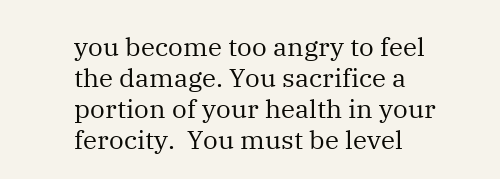you become too angry to feel the damage. You sacrifice a portion of your health in your ferocity.  You must be level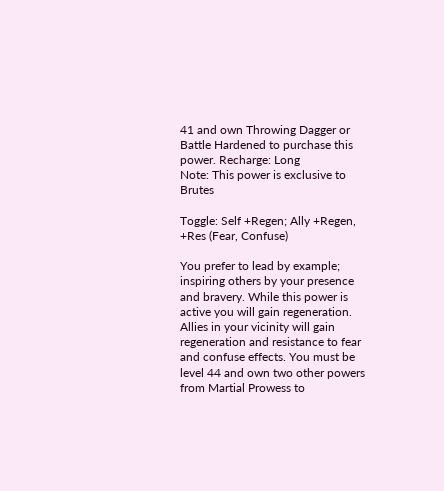41 and own Throwing Dagger or Battle Hardened to purchase this power. Recharge: Long
Note: This power is exclusive to Brutes

Toggle: Self +Regen; Ally +Regen, +Res (Fear, Confuse)

You prefer to lead by example; inspiring others by your presence and bravery. While this power is active you will gain regeneration. Allies in your vicinity will gain regeneration and resistance to fear and confuse effects. You must be level 44 and own two other powers from Martial Prowess to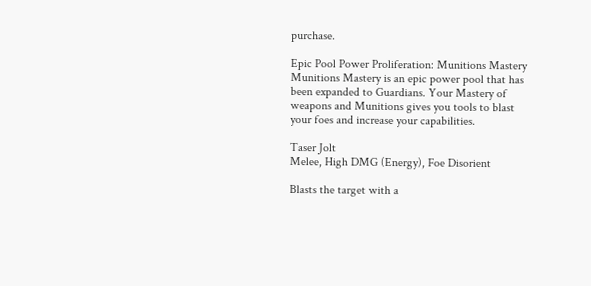purchase.

Epic Pool Power Proliferation: Munitions Mastery
Munitions Mastery is an epic power pool that has been expanded to Guardians. Your Mastery of weapons and Munitions gives you tools to blast your foes and increase your capabilities.

Taser Jolt
Melee, High DMG (Energy), Foe Disorient

Blasts the target with a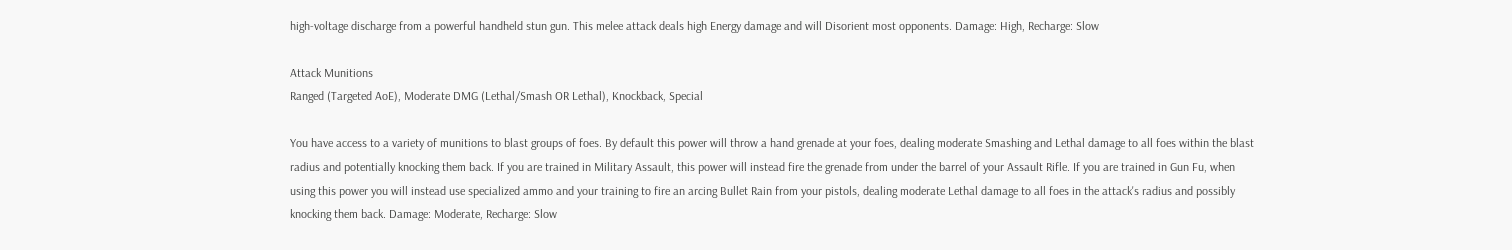high-voltage discharge from a powerful handheld stun gun. This melee attack deals high Energy damage and will Disorient most opponents. Damage: High, Recharge: Slow

Attack Munitions
Ranged (Targeted AoE), Moderate DMG (Lethal/Smash OR Lethal), Knockback, Special

You have access to a variety of munitions to blast groups of foes. By default this power will throw a hand grenade at your foes, dealing moderate Smashing and Lethal damage to all foes within the blast radius and potentially knocking them back. If you are trained in Military Assault, this power will instead fire the grenade from under the barrel of your Assault Rifle. If you are trained in Gun Fu, when using this power you will instead use specialized ammo and your training to fire an arcing Bullet Rain from your pistols, dealing moderate Lethal damage to all foes in the attack's radius and possibly knocking them back. Damage: Moderate, Recharge: Slow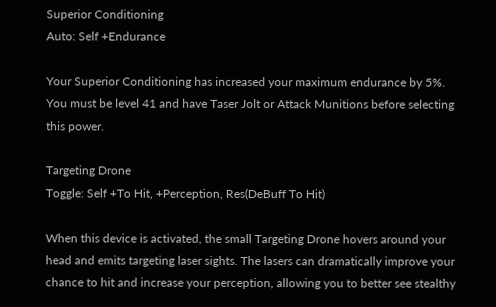Superior Conditioning
Auto: Self +Endurance

Your Superior Conditioning has increased your maximum endurance by 5%. You must be level 41 and have Taser Jolt or Attack Munitions before selecting this power.

Targeting Drone
Toggle: Self +To Hit, +Perception, Res(DeBuff To Hit)

When this device is activated, the small Targeting Drone hovers around your head and emits targeting laser sights. The lasers can dramatically improve your chance to hit and increase your perception, allowing you to better see stealthy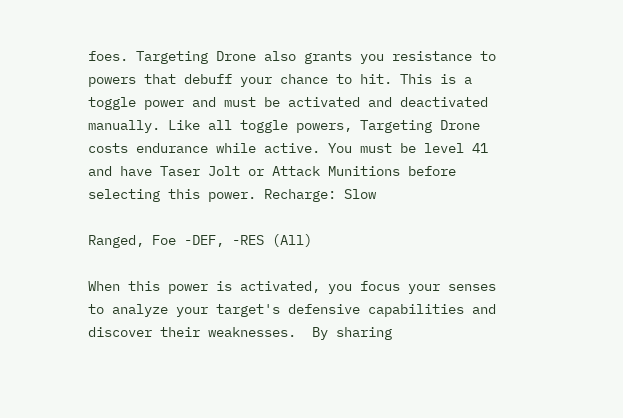foes. Targeting Drone also grants you resistance to powers that debuff your chance to hit. This is a toggle power and must be activated and deactivated manually. Like all toggle powers, Targeting Drone costs endurance while active. You must be level 41 and have Taser Jolt or Attack Munitions before selecting this power. Recharge: Slow

Ranged, Foe -DEF, -RES (All)

When this power is activated, you focus your senses to analyze your target's defensive capabilities and discover their weaknesses.  By sharing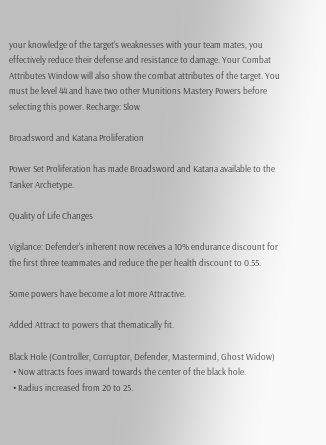your knowledge of the target's weaknesses with your team mates, you effectively reduce their defense and resistance to damage. Your Combat Attributes Window will also show the combat attributes of the target. You must be level 44 and have two other Munitions Mastery Powers before selecting this power. Recharge: Slow

Broadsword and Katana Proliferation

Power Set Proliferation has made Broadsword and Katana available to the Tanker Archetype.

Quality of Life Changes

Vigilance: Defender's inherent now receives a 10% endurance discount for the first three teammates and reduce the per health discount to 0.55.

Some powers have become a lot more Attractive.

Added Attract to powers that thematically fit.

Black Hole (Controller, Corruptor, Defender, Mastermind, Ghost Widow)
  • Now attracts foes inward towards the center of the black hole.
  • Radius increased from 20 to 25.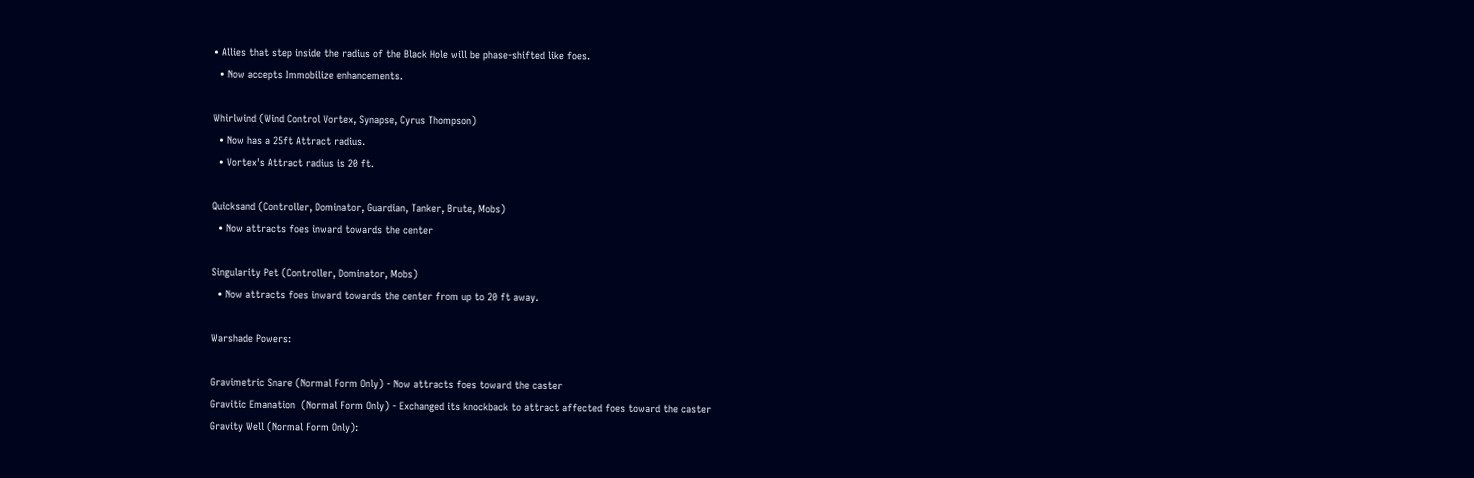• Allies that step inside the radius of the Black Hole will be phase-shifted like foes.
  • Now accepts Immobilize enhancements.

Whirlwind (Wind Control Vortex, Synapse, Cyrus Thompson)
  • Now has a 25ft Attract radius.
  • Vortex's Attract radius is 20 ft.

Quicksand (Controller, Dominator, Guardian, Tanker, Brute, Mobs)
  • Now attracts foes inward towards the center

Singularity Pet (Controller, Dominator, Mobs)
  • Now attracts foes inward towards the center from up to 20 ft away.

Warshade Powers:

Gravimetric Snare (Normal Form Only) - Now attracts foes toward the caster
Gravitic Emanation  (Normal Form Only) - Exchanged its knockback to attract affected foes toward the caster
Gravity Well (Normal Form Only):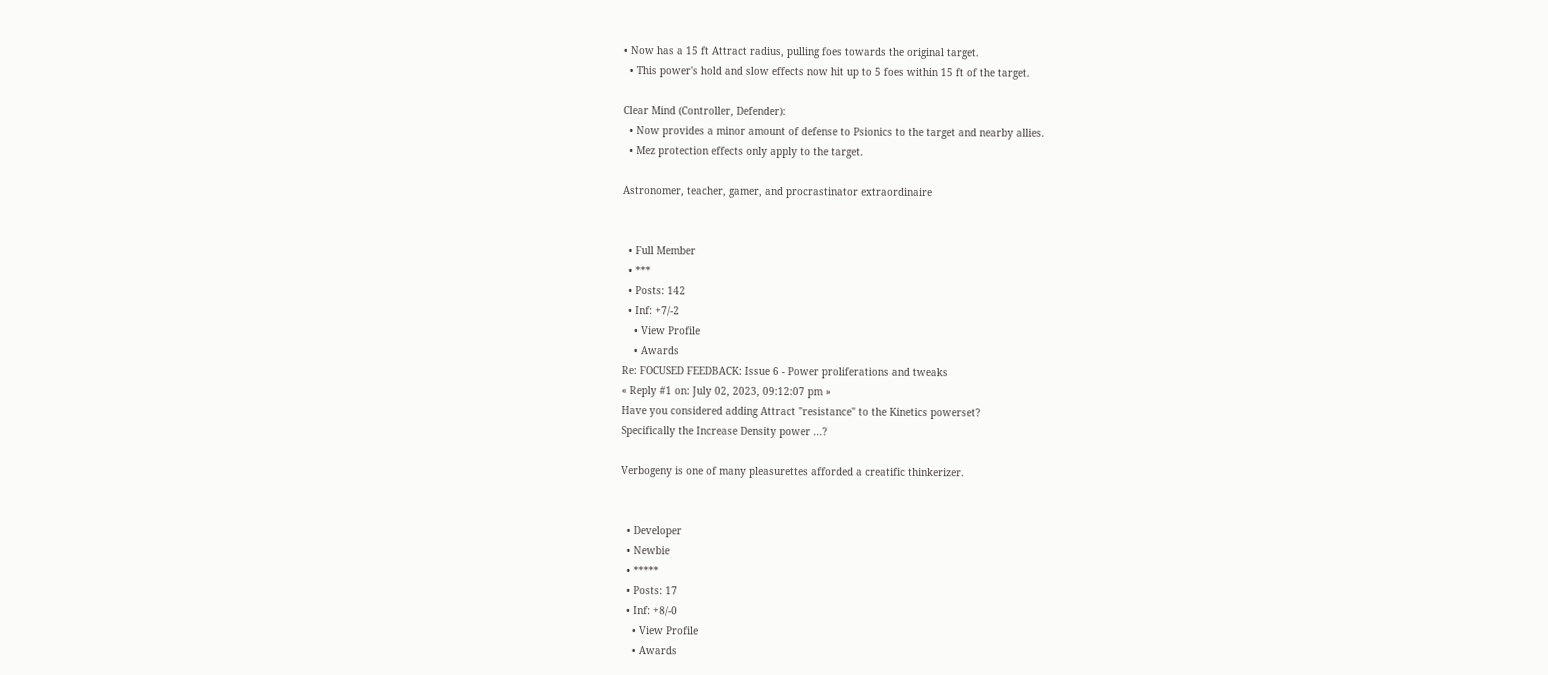• Now has a 15 ft Attract radius, pulling foes towards the original target.
  • This power's hold and slow effects now hit up to 5 foes within 15 ft of the target.

Clear Mind (Controller, Defender):
  • Now provides a minor amount of defense to Psionics to the target and nearby allies.
  • Mez protection effects only apply to the target.

Astronomer, teacher, gamer, and procrastinator extraordinaire


  • Full Member
  • ***
  • Posts: 142
  • Inf: +7/-2
    • View Profile
    • Awards
Re: FOCUSED FEEDBACK: Issue 6 - Power proliferations and tweaks
« Reply #1 on: July 02, 2023, 09:12:07 pm »
Have you considered adding Attract "resistance" to the Kinetics powerset?
Specifically the Increase Density power ...?

Verbogeny is one of many pleasurettes afforded a creatific thinkerizer.


  • Developer
  • Newbie
  • *****
  • Posts: 17
  • Inf: +8/-0
    • View Profile
    • Awards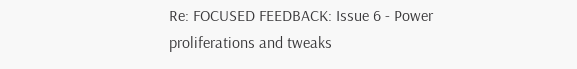Re: FOCUSED FEEDBACK: Issue 6 - Power proliferations and tweaks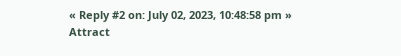« Reply #2 on: July 02, 2023, 10:48:58 pm »
Attract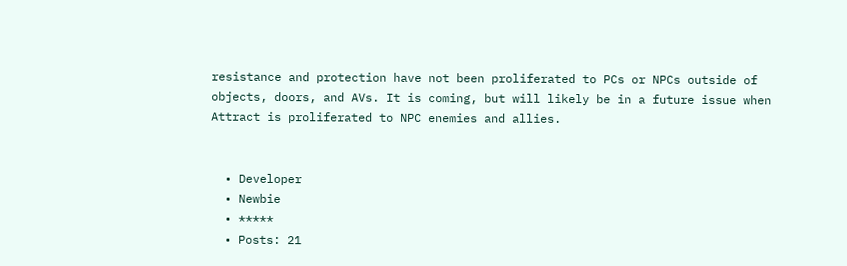resistance and protection have not been proliferated to PCs or NPCs outside of objects, doors, and AVs. It is coming, but will likely be in a future issue when Attract is proliferated to NPC enemies and allies.


  • Developer
  • Newbie
  • *****
  • Posts: 21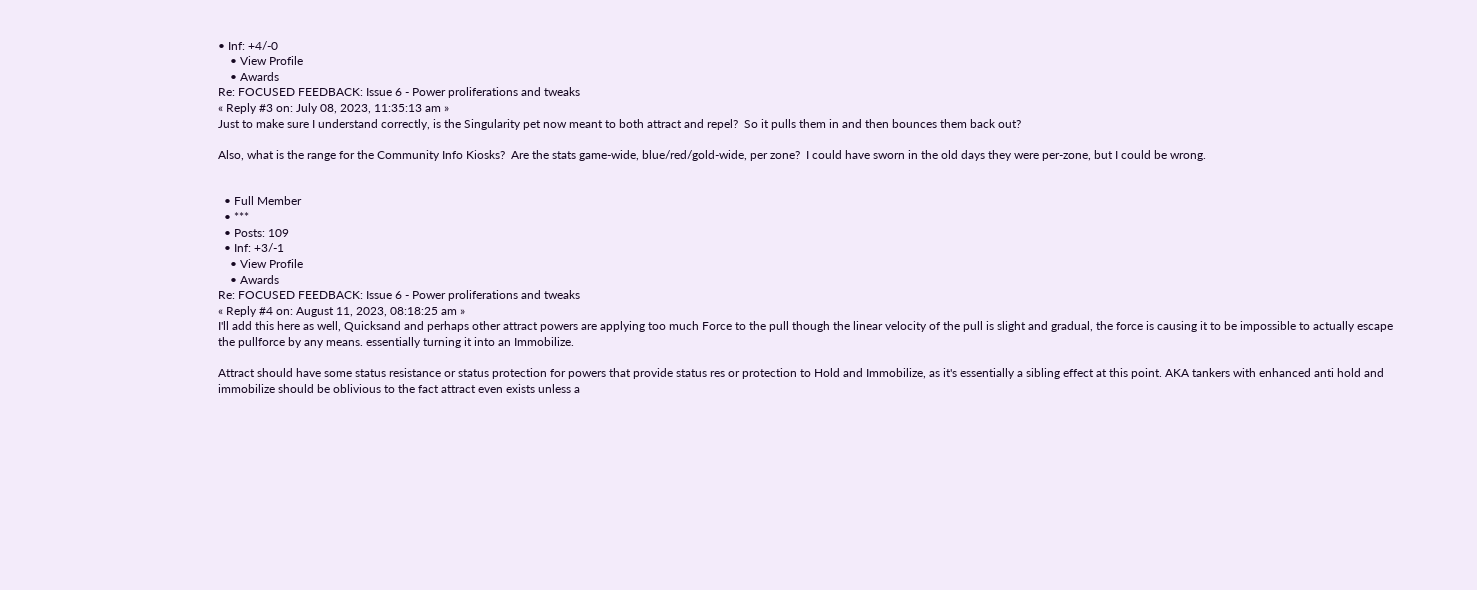• Inf: +4/-0
    • View Profile
    • Awards
Re: FOCUSED FEEDBACK: Issue 6 - Power proliferations and tweaks
« Reply #3 on: July 08, 2023, 11:35:13 am »
Just to make sure I understand correctly, is the Singularity pet now meant to both attract and repel?  So it pulls them in and then bounces them back out?

Also, what is the range for the Community Info Kiosks?  Are the stats game-wide, blue/red/gold-wide, per zone?  I could have sworn in the old days they were per-zone, but I could be wrong.


  • Full Member
  • ***
  • Posts: 109
  • Inf: +3/-1
    • View Profile
    • Awards
Re: FOCUSED FEEDBACK: Issue 6 - Power proliferations and tweaks
« Reply #4 on: August 11, 2023, 08:18:25 am »
I'll add this here as well, Quicksand and perhaps other attract powers are applying too much Force to the pull though the linear velocity of the pull is slight and gradual, the force is causing it to be impossible to actually escape the pullforce by any means. essentially turning it into an Immobilize.

Attract should have some status resistance or status protection for powers that provide status res or protection to Hold and Immobilize, as it's essentially a sibling effect at this point. AKA tankers with enhanced anti hold and immobilize should be oblivious to the fact attract even exists unless a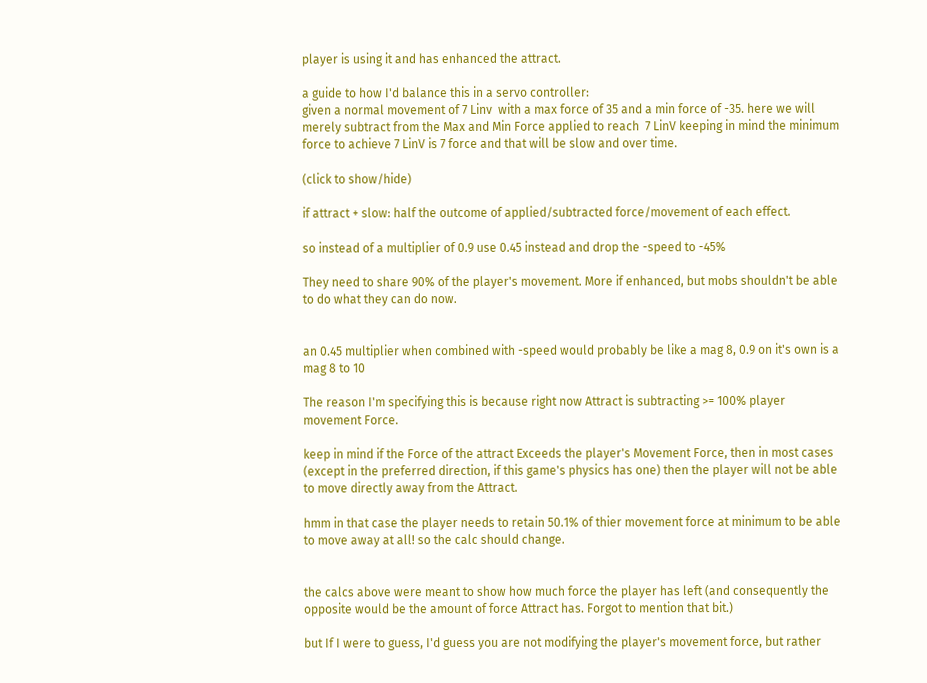player is using it and has enhanced the attract.

a guide to how I'd balance this in a servo controller:
given a normal movement of 7 Linv  with a max force of 35 and a min force of -35. here we will merely subtract from the Max and Min Force applied to reach  7 LinV keeping in mind the minimum force to achieve 7 LinV is 7 force and that will be slow and over time.

(click to show/hide)

if attract + slow: half the outcome of applied/subtracted force/movement of each effect.

so instead of a multiplier of 0.9 use 0.45 instead and drop the -speed to -45%

They need to share 90% of the player's movement. More if enhanced, but mobs shouldn't be able to do what they can do now.


an 0.45 multiplier when combined with -speed would probably be like a mag 8, 0.9 on it's own is a mag 8 to 10

The reason I'm specifying this is because right now Attract is subtracting >= 100% player movement Force.

keep in mind if the Force of the attract Exceeds the player's Movement Force, then in most cases (except in the preferred direction, if this game's physics has one) then the player will not be able to move directly away from the Attract.

hmm in that case the player needs to retain 50.1% of thier movement force at minimum to be able to move away at all! so the calc should change.


the calcs above were meant to show how much force the player has left (and consequently the opposite would be the amount of force Attract has. Forgot to mention that bit.)

but If I were to guess, I'd guess you are not modifying the player's movement force, but rather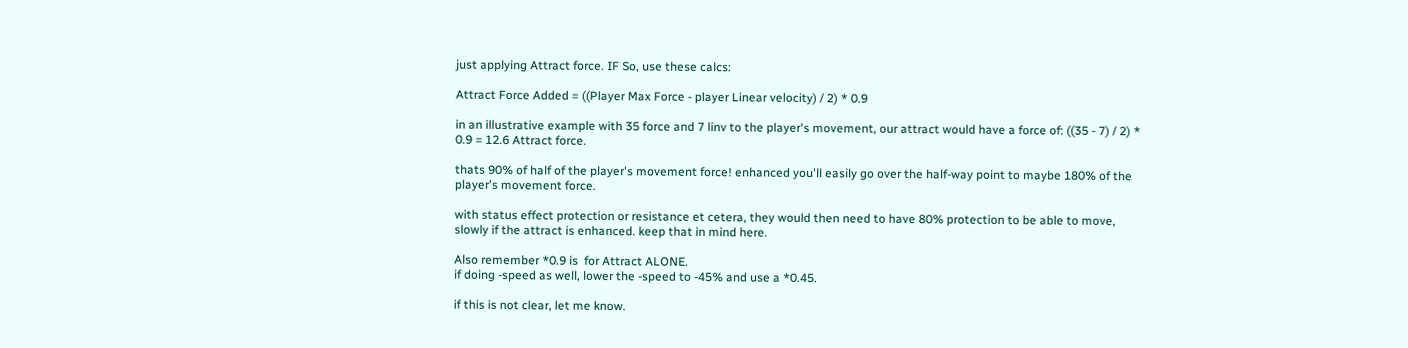just applying Attract force. IF So, use these calcs:

Attract Force Added = ((Player Max Force - player Linear velocity) / 2) * 0.9

in an illustrative example with 35 force and 7 linv to the player's movement, our attract would have a force of: ((35 - 7) / 2) * 0.9 = 12.6 Attract force.

thats 90% of half of the player's movement force! enhanced you'll easily go over the half-way point to maybe 180% of the player's movement force.

with status effect protection or resistance et cetera, they would then need to have 80% protection to be able to move, slowly if the attract is enhanced. keep that in mind here.

Also remember *0.9 is  for Attract ALONE.
if doing -speed as well, lower the -speed to -45% and use a *0.45.

if this is not clear, let me know.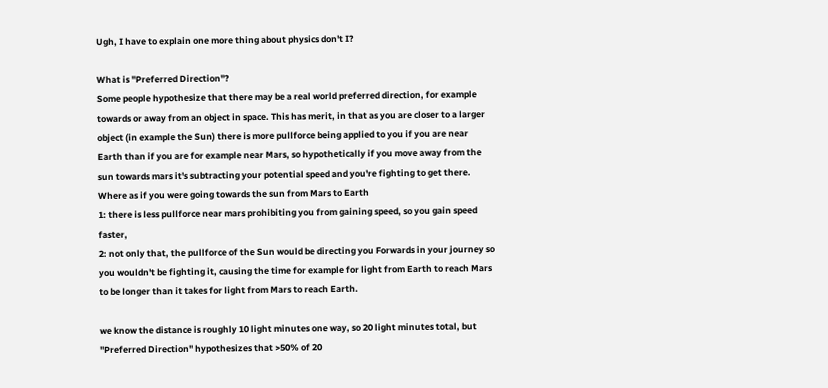Ugh, I have to explain one more thing about physics don't I?

What is "Preferred Direction"?
Some people hypothesize that there may be a real world preferred direction, for example towards or away from an object in space. This has merit, in that as you are closer to a larger object (in example the Sun) there is more pullforce being applied to you if you are near Earth than if you are for example near Mars, so hypothetically if you move away from the sun towards mars it's subtracting your potential speed and you're fighting to get there. Where as if you were going towards the sun from Mars to Earth
1: there is less pullforce near mars prohibiting you from gaining speed, so you gain speed faster,
2: not only that, the pullforce of the Sun would be directing you Forwards in your journey so you wouldn't be fighting it, causing the time for example for light from Earth to reach Mars to be longer than it takes for light from Mars to reach Earth.

we know the distance is roughly 10 light minutes one way, so 20 light minutes total, but "Preferred Direction" hypothesizes that >50% of 20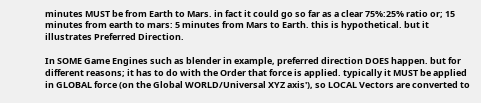minutes MUST be from Earth to Mars. in fact it could go so far as a clear 75%:25% ratio or; 15 minutes from earth to mars: 5 minutes from Mars to Earth. this is hypothetical. but it illustrates Preferred Direction.

In SOME Game Engines such as blender in example, preferred direction DOES happen. but for different reasons; it has to do with the Order that force is applied. typically it MUST be applied in GLOBAL force (on the Global WORLD/Universal XYZ axis'), so LOCAL Vectors are converted to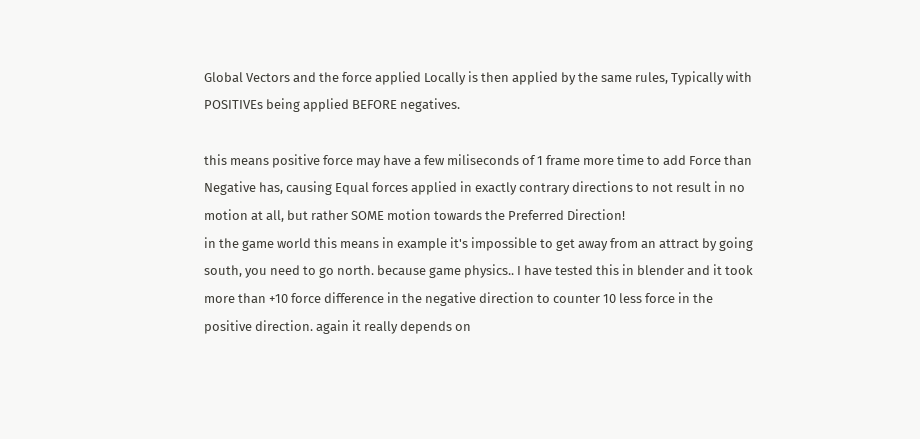Global Vectors and the force applied Locally is then applied by the same rules, Typically with POSITIVEs being applied BEFORE negatives.

this means positive force may have a few miliseconds of 1 frame more time to add Force than Negative has, causing Equal forces applied in exactly contrary directions to not result in no motion at all, but rather SOME motion towards the Preferred Direction!
in the game world this means in example it's impossible to get away from an attract by going south, you need to go north. because game physics.. I have tested this in blender and it took more than +10 force difference in the negative direction to counter 10 less force in the positive direction. again it really depends on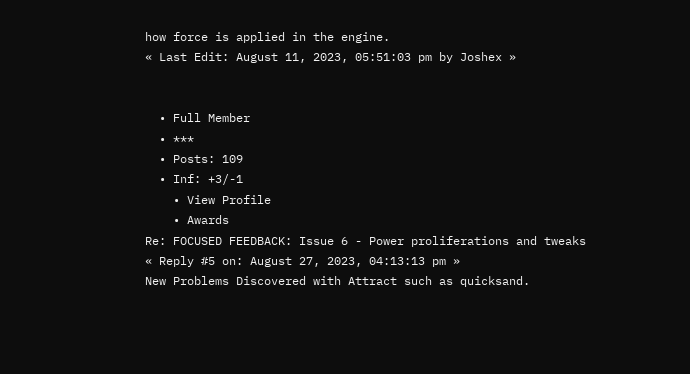how force is applied in the engine.
« Last Edit: August 11, 2023, 05:51:03 pm by Joshex »


  • Full Member
  • ***
  • Posts: 109
  • Inf: +3/-1
    • View Profile
    • Awards
Re: FOCUSED FEEDBACK: Issue 6 - Power proliferations and tweaks
« Reply #5 on: August 27, 2023, 04:13:13 pm »
New Problems Discovered with Attract such as quicksand.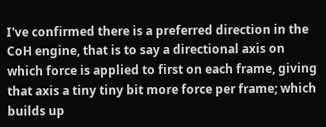I've confirmed there is a preferred direction in the CoH engine, that is to say a directional axis on which force is applied to first on each frame, giving that axis a tiny tiny bit more force per frame; which builds up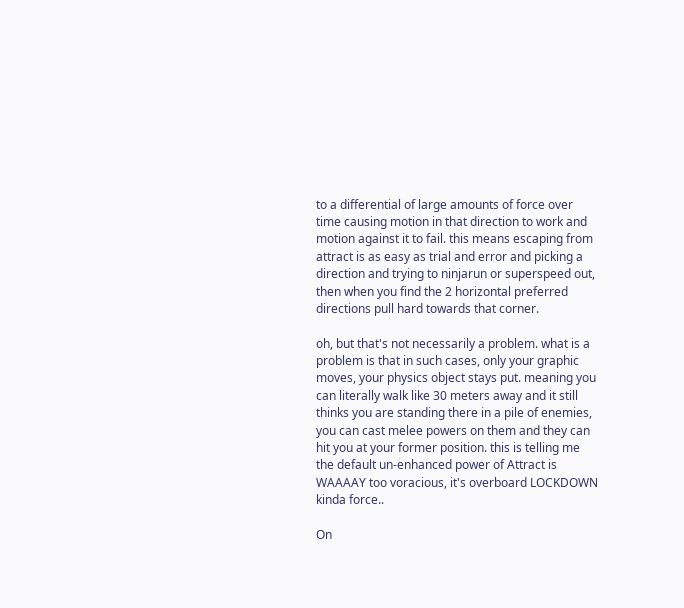to a differential of large amounts of force over time causing motion in that direction to work and motion against it to fail. this means escaping from attract is as easy as trial and error and picking a direction and trying to ninjarun or superspeed out, then when you find the 2 horizontal preferred directions pull hard towards that corner.

oh, but that's not necessarily a problem. what is a problem is that in such cases, only your graphic moves, your physics object stays put. meaning you can literally walk like 30 meters away and it still thinks you are standing there in a pile of enemies, you can cast melee powers on them and they can hit you at your former position. this is telling me the default un-enhanced power of Attract is WAAAAY too voracious, it's overboard LOCKDOWN kinda force..

On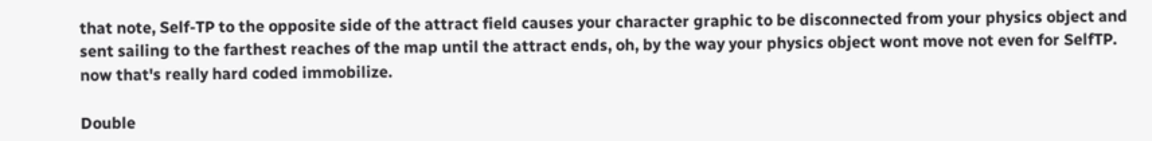that note, Self-TP to the opposite side of the attract field causes your character graphic to be disconnected from your physics object and sent sailing to the farthest reaches of the map until the attract ends, oh, by the way your physics object wont move not even for SelfTP. now that's really hard coded immobilize.

Double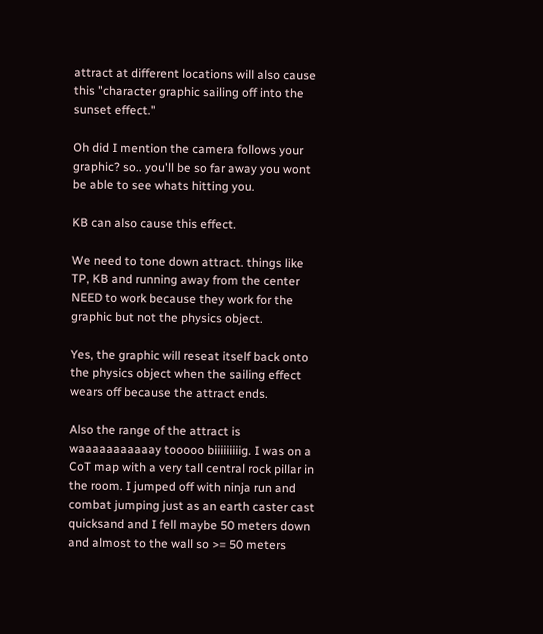attract at different locations will also cause this "character graphic sailing off into the sunset effect."

Oh did I mention the camera follows your graphic? so.. you'll be so far away you wont be able to see whats hitting you.

KB can also cause this effect.

We need to tone down attract. things like TP, KB and running away from the center NEED to work because they work for the graphic but not the physics object.

Yes, the graphic will reseat itself back onto the physics object when the sailing effect wears off because the attract ends.

Also the range of the attract is waaaaaaaaaaay tooooo biiiiiiiiig. I was on a CoT map with a very tall central rock pillar in the room. I jumped off with ninja run and combat jumping just as an earth caster cast quicksand and I fell maybe 50 meters down and almost to the wall so >= 50 meters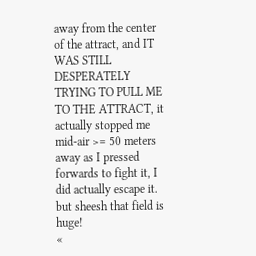away from the center of the attract, and IT WAS STILL DESPERATELY TRYING TO PULL ME TO THE ATTRACT, it actually stopped me mid-air >= 50 meters away as I pressed forwards to fight it, I did actually escape it. but sheesh that field is huge!
«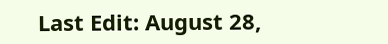Last Edit: August 28,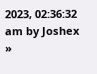2023, 02:36:32 am by Joshex »